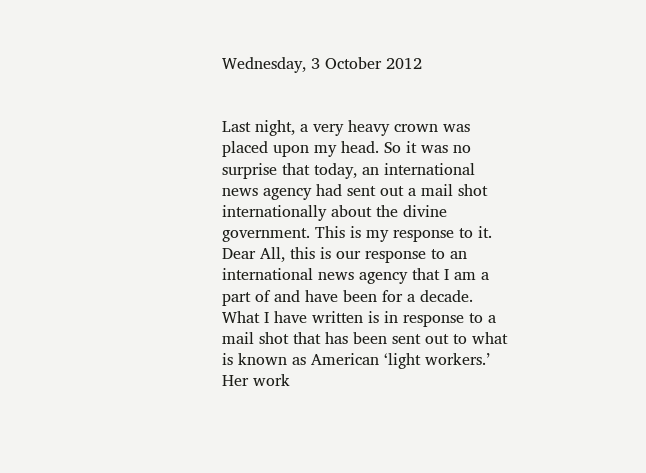Wednesday, 3 October 2012


Last night, a very heavy crown was placed upon my head. So it was no surprise that today, an international news agency had sent out a mail shot internationally about the divine government. This is my response to it.
Dear All, this is our response to an international news agency that I am a part of and have been for a decade. What I have written is in response to a mail shot that has been sent out to what is known as American ‘light workers.’ Her work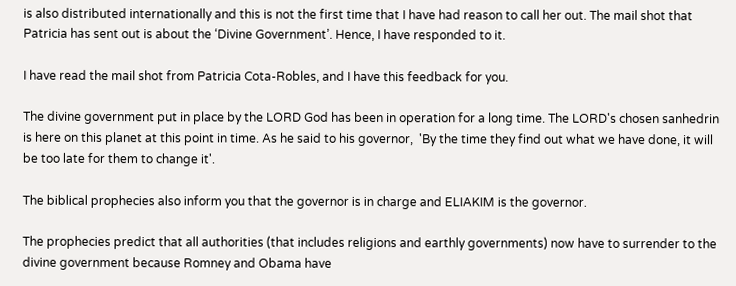is also distributed internationally and this is not the first time that I have had reason to call her out. The mail shot that Patricia has sent out is about the ‘Divine Government’. Hence, I have responded to it.

I have read the mail shot from Patricia Cota-Robles, and I have this feedback for you.

The divine government put in place by the LORD God has been in operation for a long time. The LORD's chosen sanhedrin is here on this planet at this point in time. As he said to his governor,  'By the time they find out what we have done, it will be too late for them to change it'.

The biblical prophecies also inform you that the governor is in charge and ELIAKIM is the governor.

The prophecies predict that all authorities (that includes religions and earthly governments) now have to surrender to the divine government because Romney and Obama have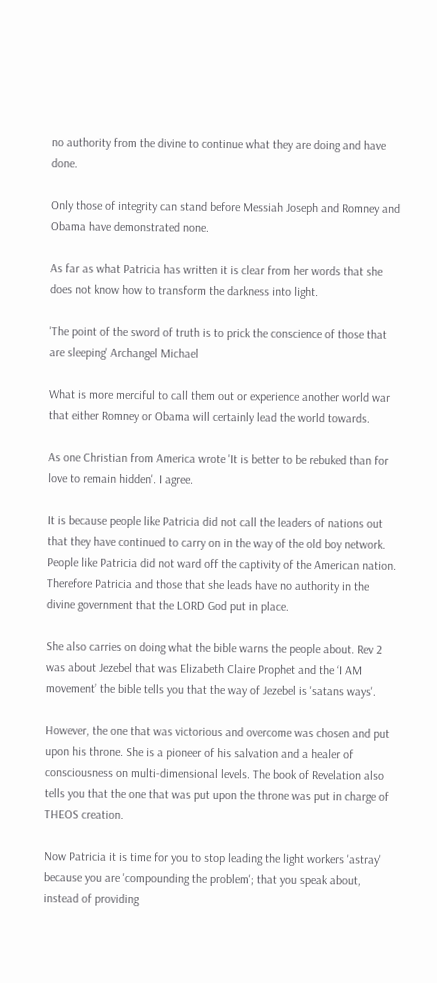no authority from the divine to continue what they are doing and have done.

Only those of integrity can stand before Messiah Joseph and Romney and Obama have demonstrated none.

As far as what Patricia has written it is clear from her words that she does not know how to transform the darkness into light.

'The point of the sword of truth is to prick the conscience of those that are sleeping' Archangel Michael

What is more merciful to call them out or experience another world war that either Romney or Obama will certainly lead the world towards.

As one Christian from America wrote 'It is better to be rebuked than for love to remain hidden'. I agree.

It is because people like Patricia did not call the leaders of nations out that they have continued to carry on in the way of the old boy network. People like Patricia did not ward off the captivity of the American nation. Therefore Patricia and those that she leads have no authority in the divine government that the LORD God put in place.

She also carries on doing what the bible warns the people about. Rev 2 was about Jezebel that was Elizabeth Claire Prophet and the ‘I AM movement’ the bible tells you that the way of Jezebel is 'satans ways'.

However, the one that was victorious and overcome was chosen and put upon his throne. She is a pioneer of his salvation and a healer of consciousness on multi-dimensional levels. The book of Revelation also tells you that the one that was put upon the throne was put in charge of THEOS creation.

Now Patricia it is time for you to stop leading the light workers 'astray' because you are 'compounding the problem'; that you speak about, instead of providing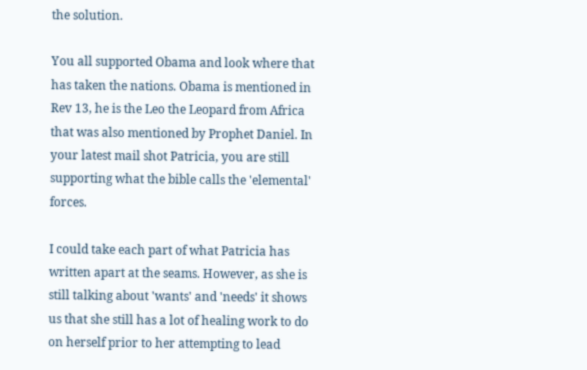the solution.

You all supported Obama and look where that has taken the nations. Obama is mentioned in Rev 13, he is the Leo the Leopard from Africa that was also mentioned by Prophet Daniel. In your latest mail shot Patricia, you are still supporting what the bible calls the 'elemental' forces.

I could take each part of what Patricia has written apart at the seams. However, as she is still talking about 'wants' and 'needs' it shows us that she still has a lot of healing work to do on herself prior to her attempting to lead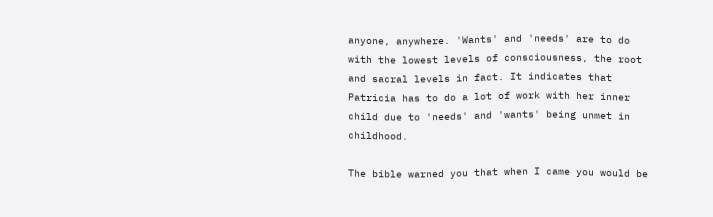anyone, anywhere. 'Wants' and 'needs' are to do with the lowest levels of consciousness, the root and sacral levels in fact. It indicates that Patricia has to do a lot of work with her inner child due to 'needs' and 'wants' being unmet in childhood.

The bible warned you that when I came you would be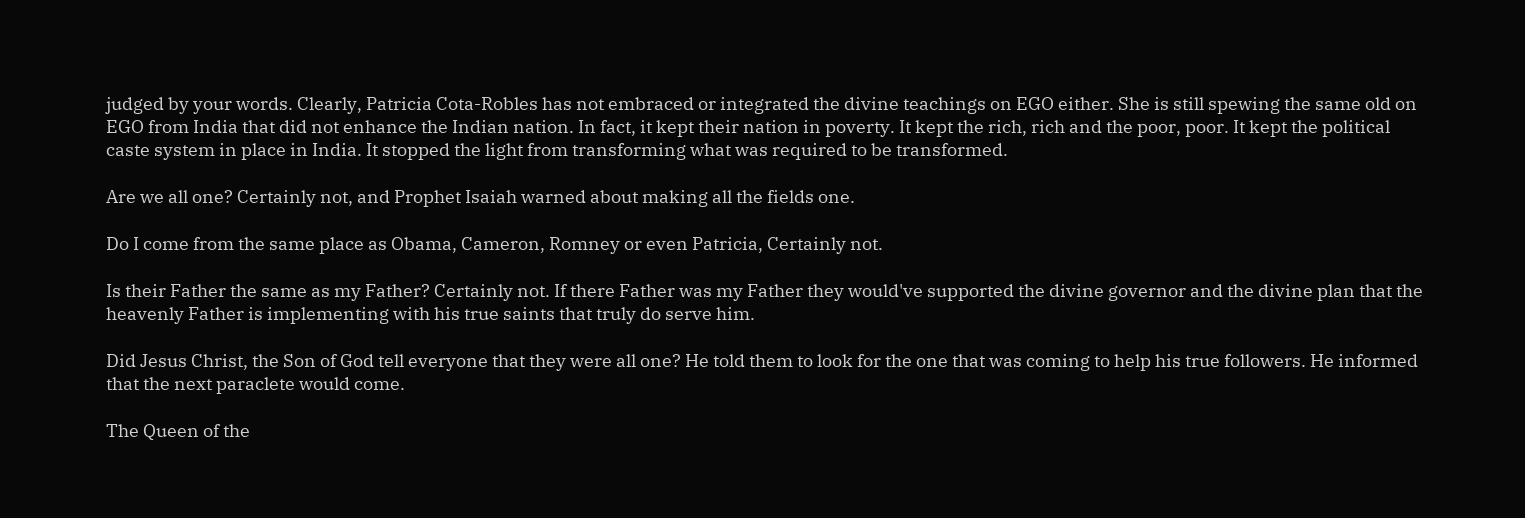judged by your words. Clearly, Patricia Cota-Robles has not embraced or integrated the divine teachings on EGO either. She is still spewing the same old on EGO from India that did not enhance the Indian nation. In fact, it kept their nation in poverty. It kept the rich, rich and the poor, poor. It kept the political caste system in place in India. It stopped the light from transforming what was required to be transformed.

Are we all one? Certainly not, and Prophet Isaiah warned about making all the fields one.

Do I come from the same place as Obama, Cameron, Romney or even Patricia, Certainly not.

Is their Father the same as my Father? Certainly not. If there Father was my Father they would've supported the divine governor and the divine plan that the heavenly Father is implementing with his true saints that truly do serve him.

Did Jesus Christ, the Son of God tell everyone that they were all one? He told them to look for the one that was coming to help his true followers. He informed that the next paraclete would come.

The Queen of the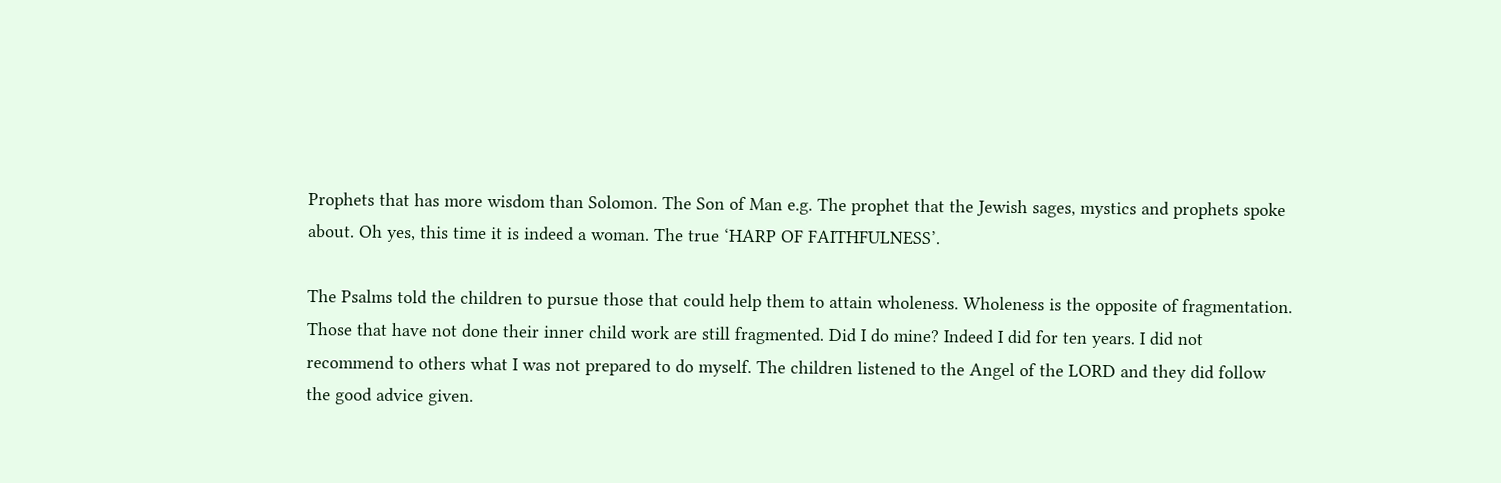Prophets that has more wisdom than Solomon. The Son of Man e.g. The prophet that the Jewish sages, mystics and prophets spoke about. Oh yes, this time it is indeed a woman. The true ‘HARP OF FAITHFULNESS’.

The Psalms told the children to pursue those that could help them to attain wholeness. Wholeness is the opposite of fragmentation. Those that have not done their inner child work are still fragmented. Did I do mine? Indeed I did for ten years. I did not recommend to others what I was not prepared to do myself. The children listened to the Angel of the LORD and they did follow the good advice given.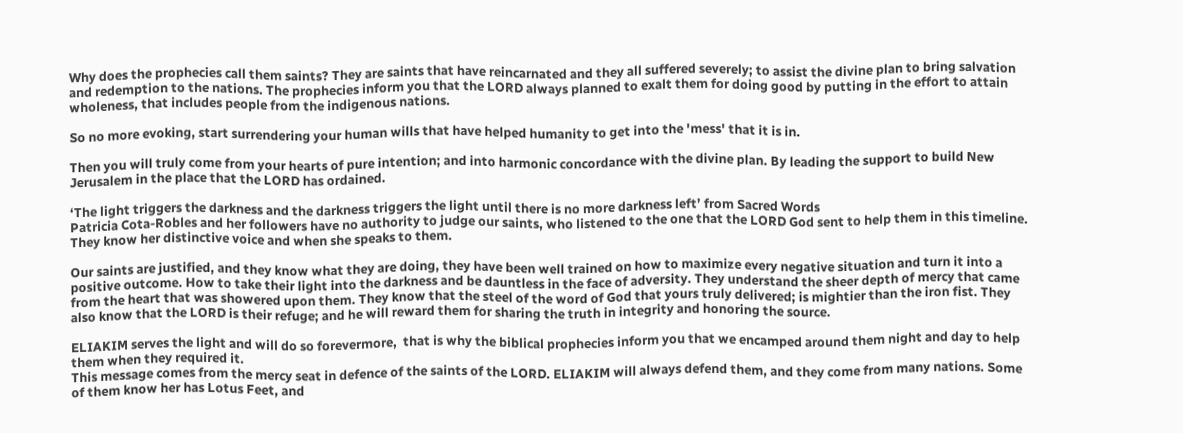Why does the prophecies call them saints? They are saints that have reincarnated and they all suffered severely; to assist the divine plan to bring salvation and redemption to the nations. The prophecies inform you that the LORD always planned to exalt them for doing good by putting in the effort to attain wholeness, that includes people from the indigenous nations.

So no more evoking, start surrendering your human wills that have helped humanity to get into the 'mess' that it is in.

Then you will truly come from your hearts of pure intention; and into harmonic concordance with the divine plan. By leading the support to build New Jerusalem in the place that the LORD has ordained.

‘The light triggers the darkness and the darkness triggers the light until there is no more darkness left’ from Sacred Words
Patricia Cota-Robles and her followers have no authority to judge our saints, who listened to the one that the LORD God sent to help them in this timeline. They know her distinctive voice and when she speaks to them.

Our saints are justified, and they know what they are doing, they have been well trained on how to maximize every negative situation and turn it into a positive outcome. How to take their light into the darkness and be dauntless in the face of adversity. They understand the sheer depth of mercy that came from the heart that was showered upon them. They know that the steel of the word of God that yours truly delivered; is mightier than the iron fist. They also know that the LORD is their refuge; and he will reward them for sharing the truth in integrity and honoring the source.

ELIAKIM serves the light and will do so forevermore,  that is why the biblical prophecies inform you that we encamped around them night and day to help them when they required it.
This message comes from the mercy seat in defence of the saints of the LORD. ELIAKIM will always defend them, and they come from many nations. Some of them know her has Lotus Feet, and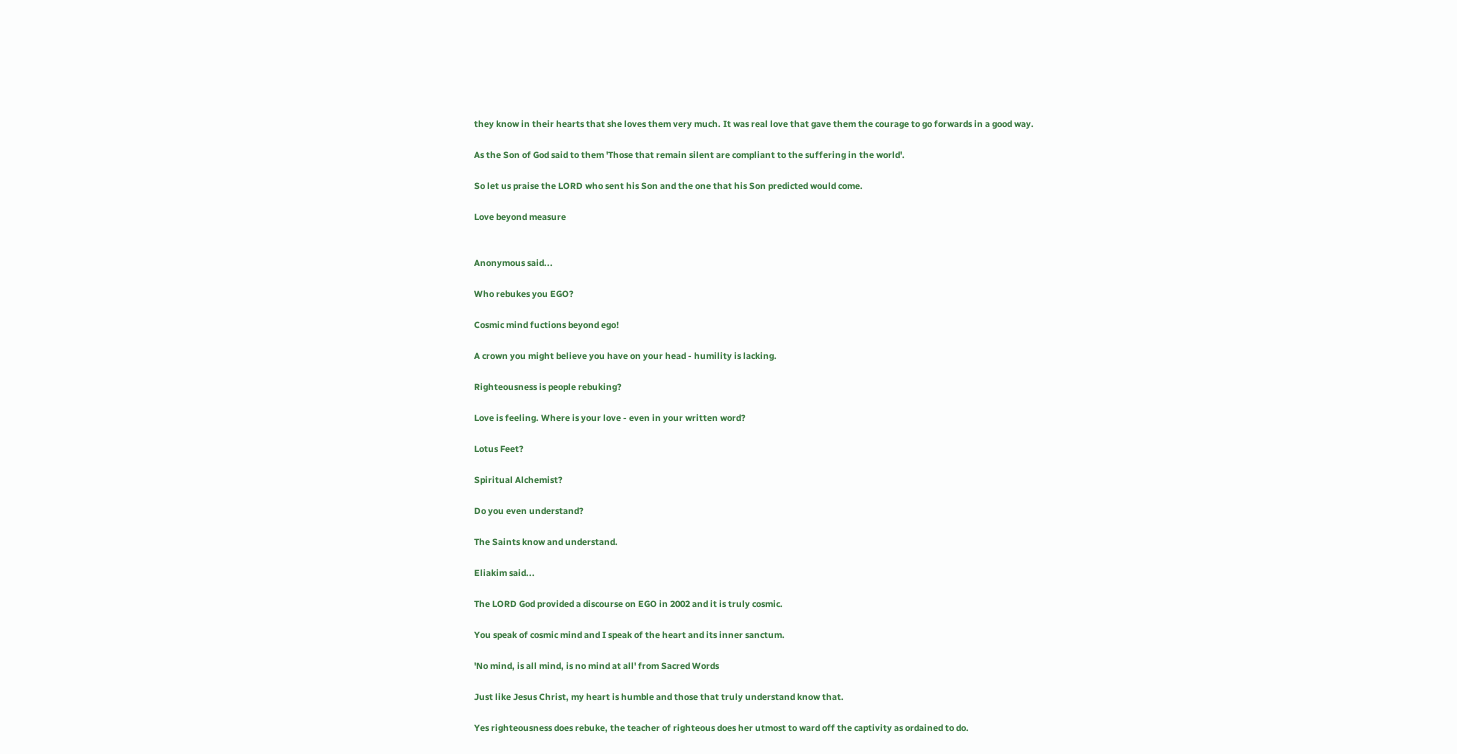they know in their hearts that she loves them very much. It was real love that gave them the courage to go forwards in a good way.

As the Son of God said to them 'Those that remain silent are compliant to the suffering in the world'.

So let us praise the LORD who sent his Son and the one that his Son predicted would come.

Love beyond measure


Anonymous said...

Who rebukes you EGO?

Cosmic mind fuctions beyond ego!

A crown you might believe you have on your head - humility is lacking.

Righteousness is people rebuking?

Love is feeling. Where is your love - even in your written word?

Lotus Feet?

Spiritual Alchemist?

Do you even understand?

The Saints know and understand.

Eliakim said...

The LORD God provided a discourse on EGO in 2002 and it is truly cosmic.

You speak of cosmic mind and I speak of the heart and its inner sanctum.

'No mind, is all mind, is no mind at all' from Sacred Words

Just like Jesus Christ, my heart is humble and those that truly understand know that.

Yes righteousness does rebuke, the teacher of righteous does her utmost to ward off the captivity as ordained to do.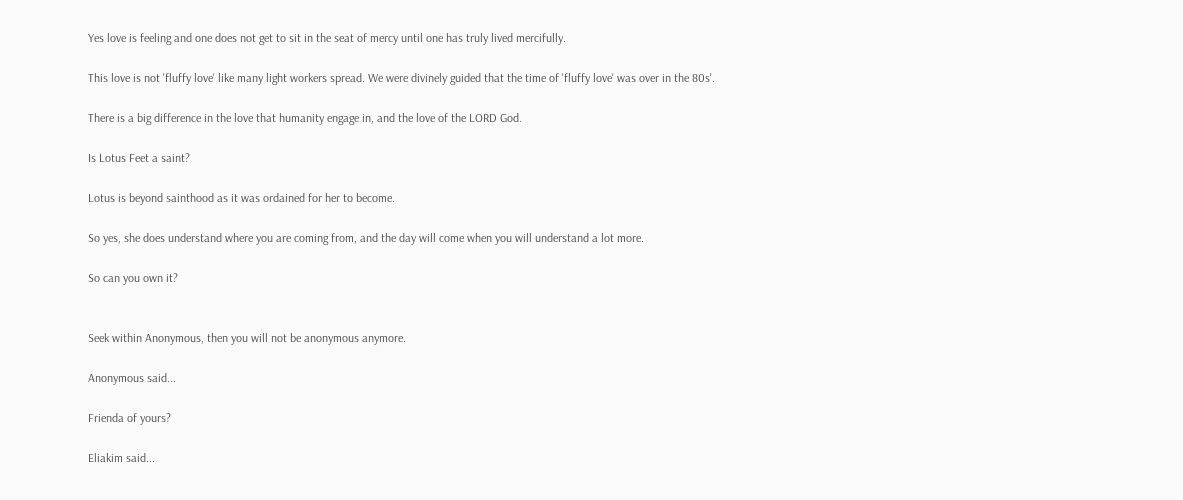Yes love is feeling and one does not get to sit in the seat of mercy until one has truly lived mercifully.

This love is not 'fluffy love' like many light workers spread. We were divinely guided that the time of 'fluffy love' was over in the 80s'.

There is a big difference in the love that humanity engage in, and the love of the LORD God.

Is Lotus Feet a saint?

Lotus is beyond sainthood as it was ordained for her to become.

So yes, she does understand where you are coming from, and the day will come when you will understand a lot more.

So can you own it?


Seek within Anonymous, then you will not be anonymous anymore.

Anonymous said...

Frienda of yours?

Eliakim said...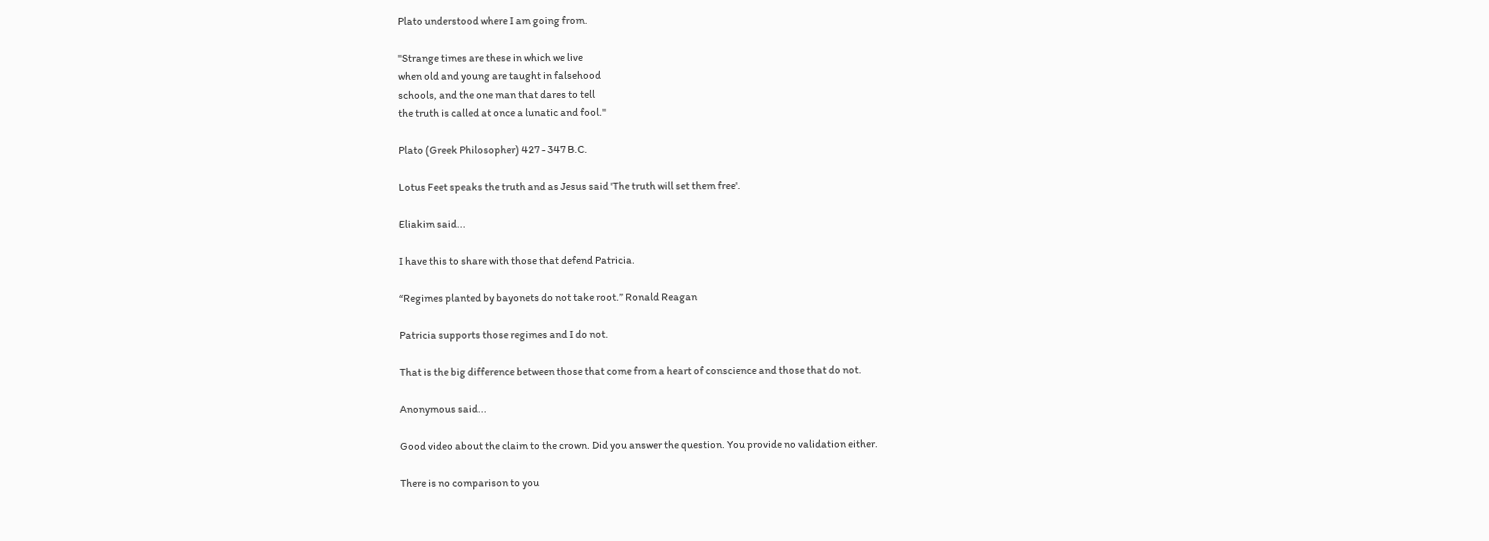Plato understood where I am going from.

"Strange times are these in which we live
when old and young are taught in falsehood
schools, and the one man that dares to tell
the truth is called at once a lunatic and fool."

Plato (Greek Philosopher) 427 - 347 B.C.

Lotus Feet speaks the truth and as Jesus said 'The truth will set them free'.

Eliakim said...

I have this to share with those that defend Patricia.

“Regimes planted by bayonets do not take root.” Ronald Reagan

Patricia supports those regimes and I do not.

That is the big difference between those that come from a heart of conscience and those that do not.

Anonymous said...

Good video about the claim to the crown. Did you answer the question. You provide no validation either.

There is no comparison to you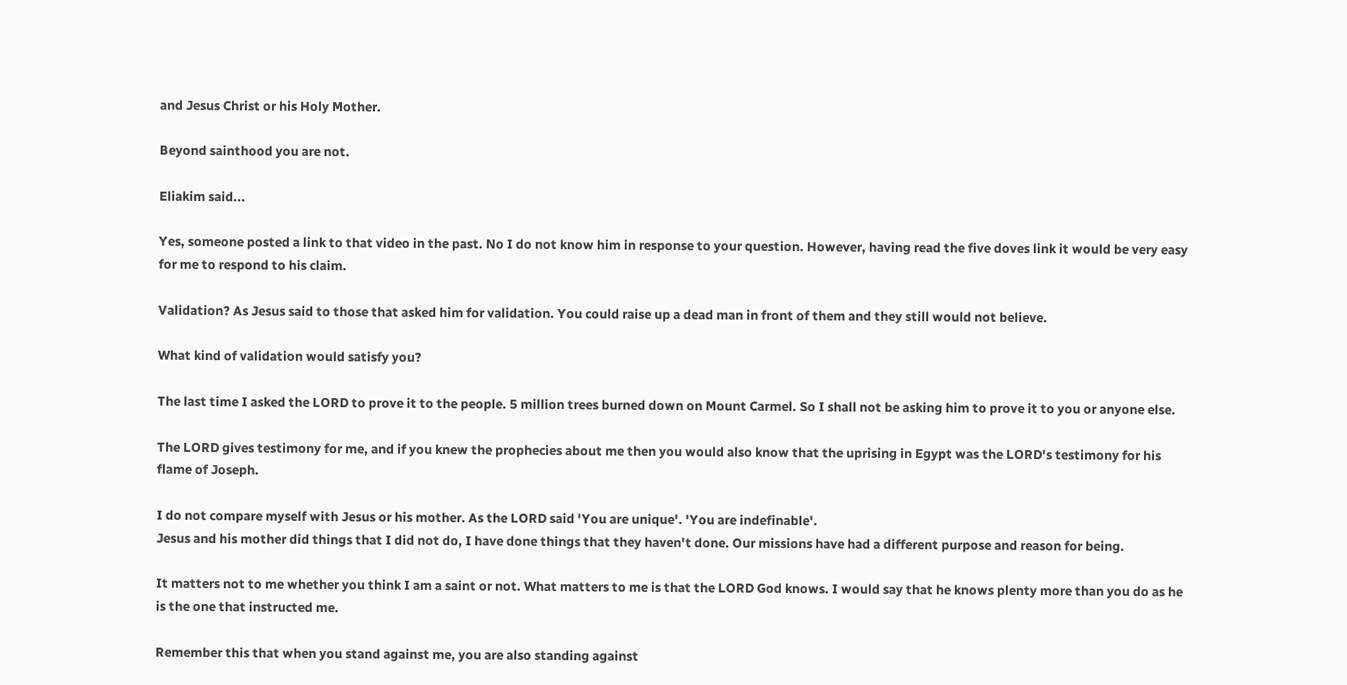and Jesus Christ or his Holy Mother.

Beyond sainthood you are not.

Eliakim said...

Yes, someone posted a link to that video in the past. No I do not know him in response to your question. However, having read the five doves link it would be very easy for me to respond to his claim.

Validation? As Jesus said to those that asked him for validation. You could raise up a dead man in front of them and they still would not believe.

What kind of validation would satisfy you?

The last time I asked the LORD to prove it to the people. 5 million trees burned down on Mount Carmel. So I shall not be asking him to prove it to you or anyone else.

The LORD gives testimony for me, and if you knew the prophecies about me then you would also know that the uprising in Egypt was the LORD's testimony for his flame of Joseph.

I do not compare myself with Jesus or his mother. As the LORD said 'You are unique'. 'You are indefinable'.
Jesus and his mother did things that I did not do, I have done things that they haven't done. Our missions have had a different purpose and reason for being.

It matters not to me whether you think I am a saint or not. What matters to me is that the LORD God knows. I would say that he knows plenty more than you do as he is the one that instructed me.

Remember this that when you stand against me, you are also standing against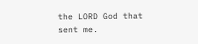the LORD God that sent me.